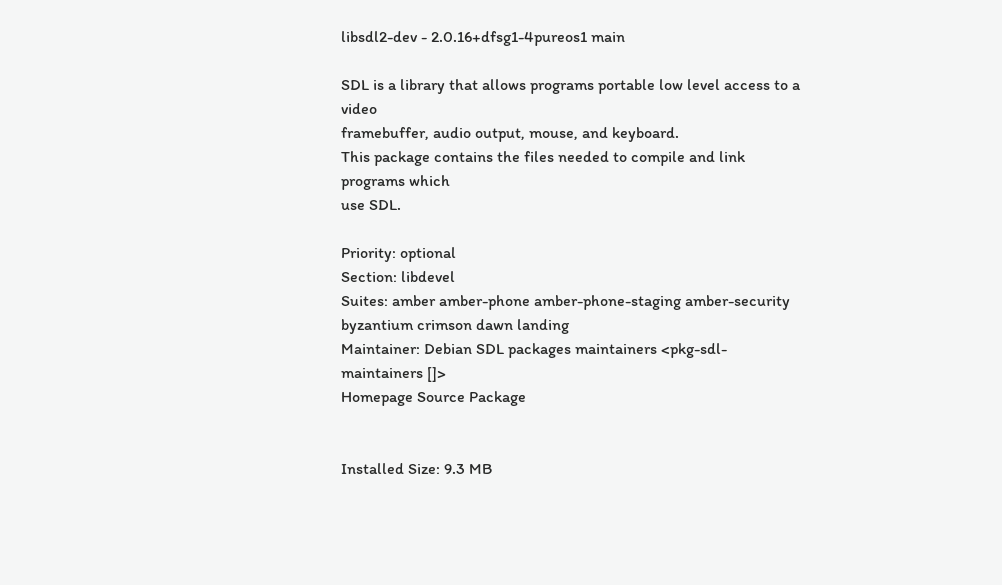libsdl2-dev - 2.0.16+dfsg1-4pureos1 main

SDL is a library that allows programs portable low level access to a video
framebuffer, audio output, mouse, and keyboard.
This package contains the files needed to compile and link programs which
use SDL.

Priority: optional
Section: libdevel
Suites: amber amber-phone amber-phone-staging amber-security byzantium crimson dawn landing
Maintainer: Debian SDL packages maintainers <pkg-sdl-maintainers []>
Homepage Source Package


Installed Size: 9.3 MB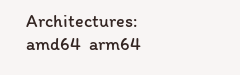Architectures: amd64  arm64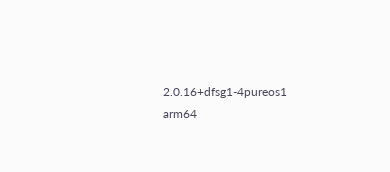2.0.16+dfsg1-4pureos1 arm64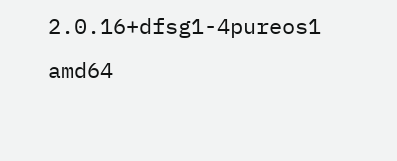2.0.16+dfsg1-4pureos1 amd64